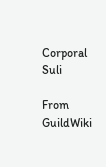Corporal Suli

From GuildWiki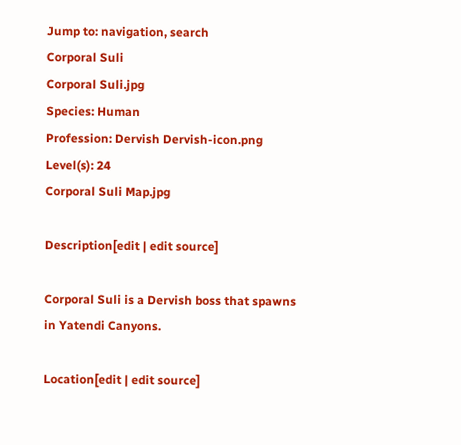Jump to: navigation, search
Corporal Suli
Corporal Suli.jpg
Species: Human
Profession: Dervish Dervish-icon.png
Level(s): 24
Corporal Suli Map.jpg

Description[edit | edit source]

Corporal Suli is a Dervish boss that spawns in Yatendi Canyons.

Location[edit | edit source]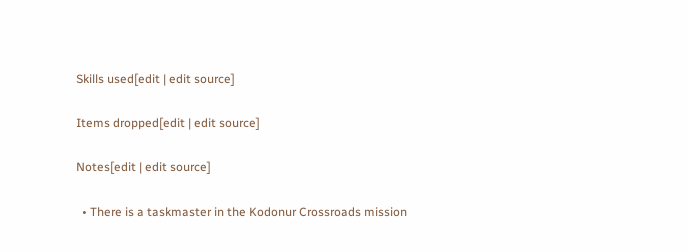Skills used[edit | edit source]

Items dropped[edit | edit source]

Notes[edit | edit source]

  • There is a taskmaster in the Kodonur Crossroads mission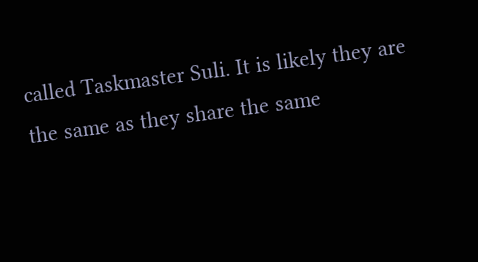called Taskmaster Suli. It is likely they are the same as they share the same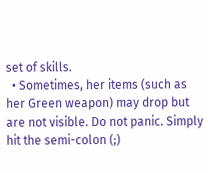set of skills.
  • Sometimes, her items (such as her Green weapon) may drop but are not visible. Do not panic. Simply hit the semi-colon (;)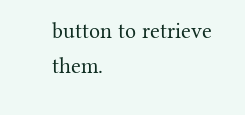button to retrieve them.